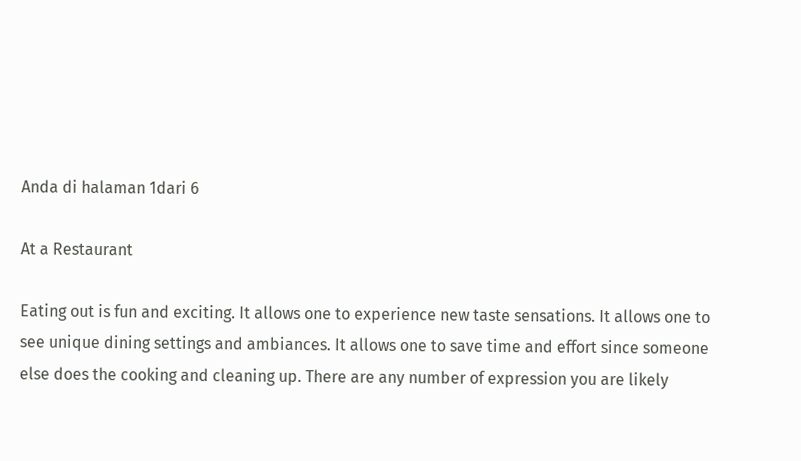Anda di halaman 1dari 6

At a Restaurant

Eating out is fun and exciting. It allows one to experience new taste sensations. It allows one to
see unique dining settings and ambiances. It allows one to save time and effort since someone
else does the cooking and cleaning up. There are any number of expression you are likely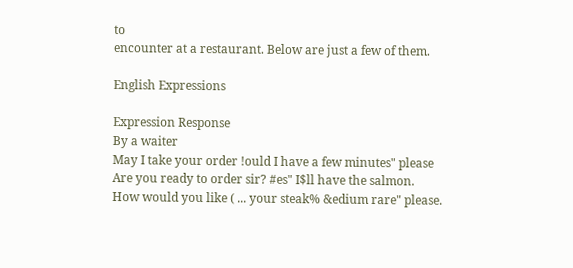to
encounter at a restaurant. Below are just a few of them.

English Expressions

Expression Response
By a waiter
May I take your order !ould I have a few minutes" please
Are you ready to order sir? #es" I$ll have the salmon.
How would you like ( ... your steak% &edium rare" please.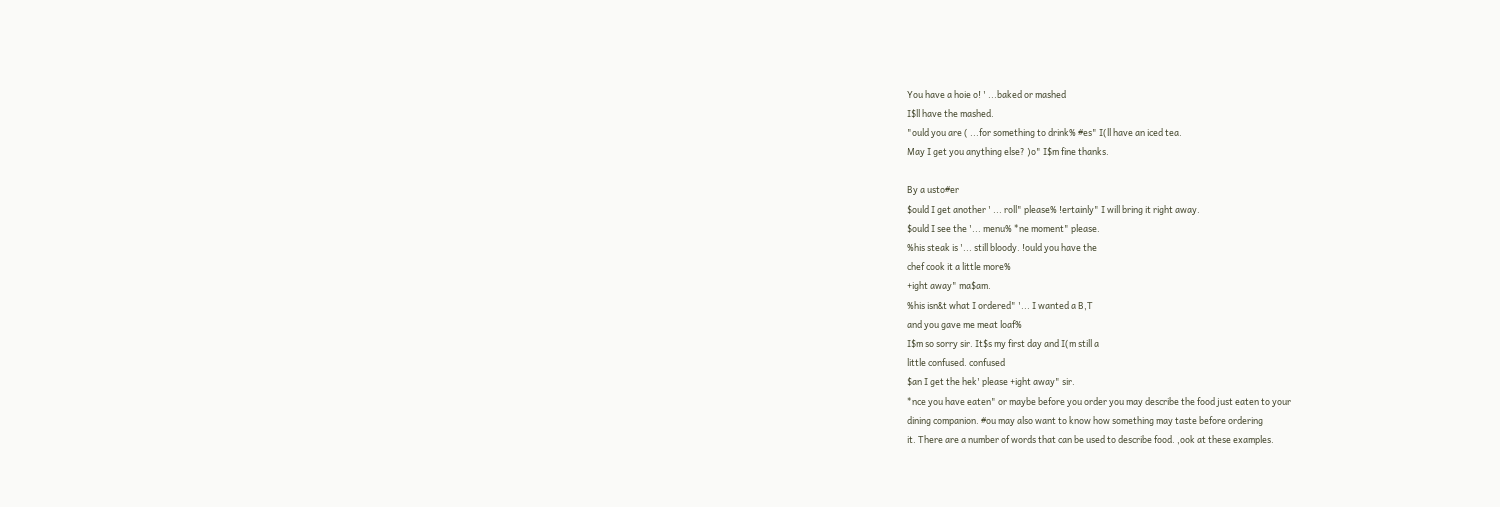You have a hoie o! ' ...baked or mashed
I$ll have the mashed.
"ould you are ( ...for something to drink% #es" I(ll have an iced tea.
May I get you anything else? )o" I$m fine thanks.

By a usto#er
$ould I get another ' ... roll" please% !ertainly" I will bring it right away.
$ould I see the '... menu% *ne moment" please.
%his steak is '... still bloody. !ould you have the
chef cook it a little more%
+ight away" ma$am.
%his isn&t what I ordered" '... I wanted a B,T
and you gave me meat loaf%
I$m so sorry sir. It$s my first day and I(m still a
little confused. confused
$an I get the hek' please +ight away" sir.
*nce you have eaten" or maybe before you order you may describe the food just eaten to your
dining companion. #ou may also want to know how something may taste before ordering
it. There are a number of words that can be used to describe food. ,ook at these examples.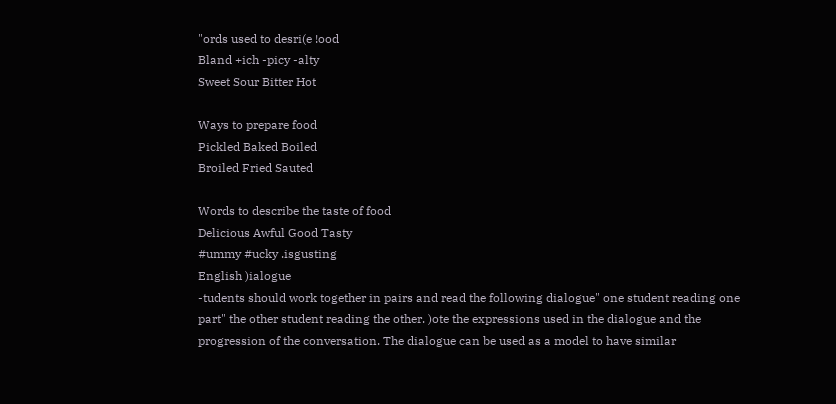"ords used to desri(e !ood
Bland +ich -picy -alty
Sweet Sour Bitter Hot

Ways to prepare food
Pickled Baked Boiled
Broiled Fried Sauted

Words to describe the taste of food
Delicious Awful Good Tasty
#ummy #ucky .isgusting
English )ialogue
-tudents should work together in pairs and read the following dialogue" one student reading one
part" the other student reading the other. )ote the expressions used in the dialogue and the
progression of the conversation. The dialogue can be used as a model to have similar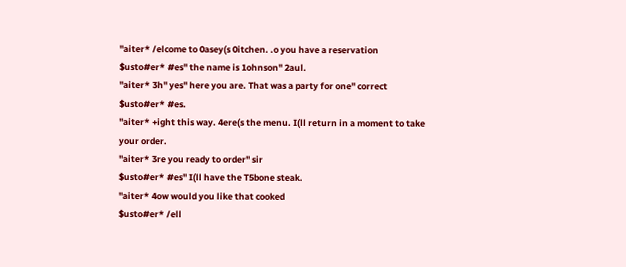"aiter* /elcome to 0asey(s 0itchen. .o you have a reservation
$usto#er* #es" the name is 1ohnson" 2aul.
"aiter* 3h" yes" here you are. That was a party for one" correct
$usto#er* #es.
"aiter* +ight this way. 4ere(s the menu. I(ll return in a moment to take your order.
"aiter* 3re you ready to order" sir
$usto#er* #es" I(ll have the T5bone steak.
"aiter* 4ow would you like that cooked
$usto#er* /ell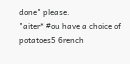done" please.
"aiter* #ou have a choice of potatoes5 6rench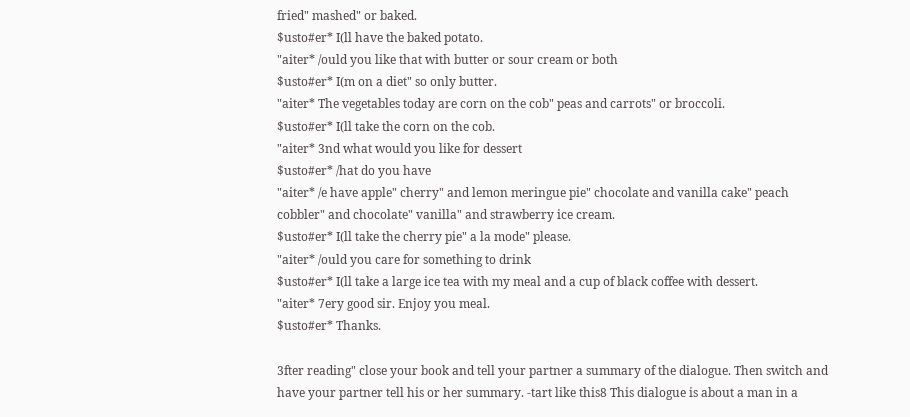fried" mashed" or baked.
$usto#er* I(ll have the baked potato.
"aiter* /ould you like that with butter or sour cream or both
$usto#er* I(m on a diet" so only butter.
"aiter* The vegetables today are corn on the cob" peas and carrots" or broccoli.
$usto#er* I(ll take the corn on the cob.
"aiter* 3nd what would you like for dessert
$usto#er* /hat do you have
"aiter* /e have apple" cherry" and lemon meringue pie" chocolate and vanilla cake" peach
cobbler" and chocolate" vanilla" and strawberry ice cream.
$usto#er* I(ll take the cherry pie" a la mode" please.
"aiter* /ould you care for something to drink
$usto#er* I(ll take a large ice tea with my meal and a cup of black coffee with dessert.
"aiter* 7ery good sir. Enjoy you meal.
$usto#er* Thanks.

3fter reading" close your book and tell your partner a summary of the dialogue. Then switch and
have your partner tell his or her summary. -tart like this8 This dialogue is about a man in a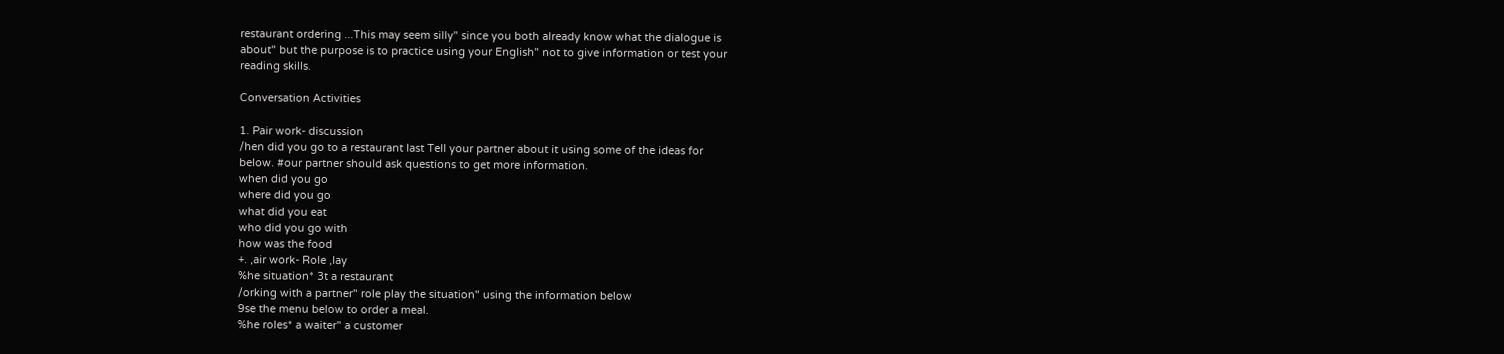restaurant ordering ...This may seem silly" since you both already know what the dialogue is
about" but the purpose is to practice using your English" not to give information or test your
reading skills.

Conversation Activities

1. Pair work- discussion
/hen did you go to a restaurant last Tell your partner about it using some of the ideas for
below. #our partner should ask questions to get more information.
when did you go
where did you go
what did you eat
who did you go with
how was the food
+. ,air work- Role ,lay
%he situation* 3t a restaurant
/orking with a partner" role play the situation" using the information below
9se the menu below to order a meal.
%he roles* a waiter" a customer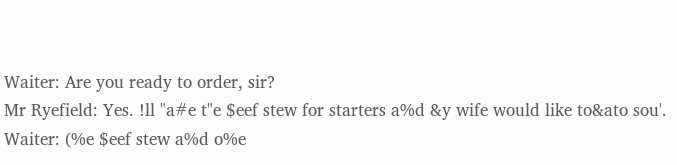Waiter: Are you ready to order, sir?
Mr Ryefield: Yes. !ll "a#e t"e $eef stew for starters a%d &y wife would like to&ato sou'.
Waiter: (%e $eef stew a%d o%e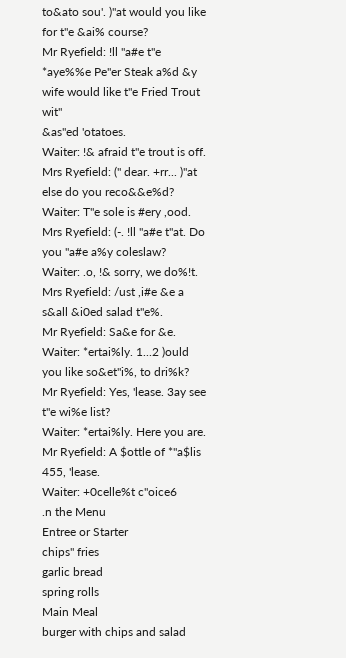to&ato sou'. )"at would you like for t"e &ai% course?
Mr Ryefield: !ll "a#e t"e *aye%%e Pe''er Steak a%d &y wife would like t"e Fried Trout wit"
&as"ed 'otatoes.
Waiter: !& afraid t"e trout is off.
Mrs Ryefield: (" dear. +rr... )"at else do you reco&&e%d?
Waiter: T"e sole is #ery ,ood.
Mrs Ryefield: (-. !ll "a#e t"at. Do you "a#e a%y coleslaw?
Waiter: .o, !& sorry, we do%!t.
Mrs Ryefield: /ust ,i#e &e a s&all &i0ed salad t"e%.
Mr Ryefield: Sa&e for &e.
Waiter: *ertai%ly. 1...2 )ould you like so&et"i%, to dri%k?
Mr Ryefield: Yes, 'lease. 3ay see t"e wi%e list?
Waiter: *ertai%ly. Here you are.
Mr Ryefield: A $ottle of *"a$lis 455, 'lease.
Waiter: +0celle%t c"oice6
.n the Menu
Entree or Starter
chips" fries
garlic bread
spring rolls
Main Meal
burger with chips and salad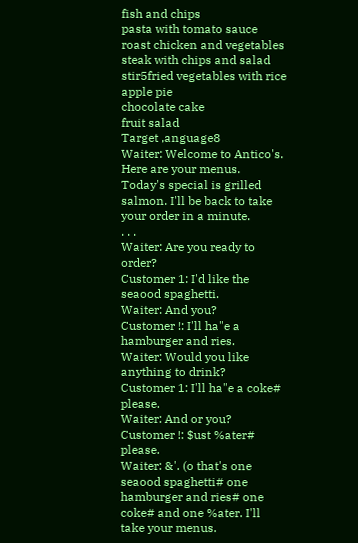fish and chips
pasta with tomato sauce
roast chicken and vegetables
steak with chips and salad
stir5fried vegetables with rice
apple pie
chocolate cake
fruit salad
Target ,anguage8
Waiter: Welcome to Antico's. Here are your menus. Today's special is grilled
salmon. I'll be back to take your order in a minute.
. . .
Waiter: Are you ready to order?
Customer 1: I'd like the seaood spaghetti.
Waiter: And you?
Customer !: I'll ha"e a hamburger and ries.
Waiter: Would you like anything to drink?
Customer 1: I'll ha"e a coke# please.
Waiter: And or you?
Customer !: $ust %ater# please.
Waiter: &'. (o that's one seaood spaghetti# one hamburger and ries# one
coke# and one %ater. I'll take your menus.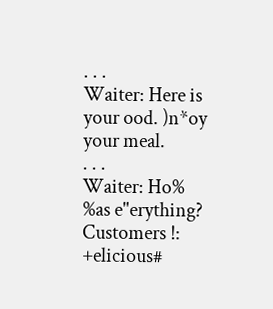. . .
Waiter: Here is your ood. )n*oy your meal.
. . .
Waiter: Ho% %as e"erything?
Customers !: +elicious#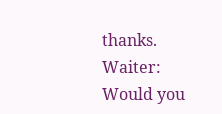thanks.
Waiter: Would you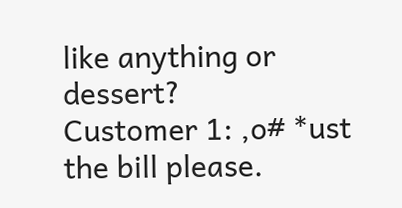like anything or dessert?
Customer 1: ,o# *ust the bill please.